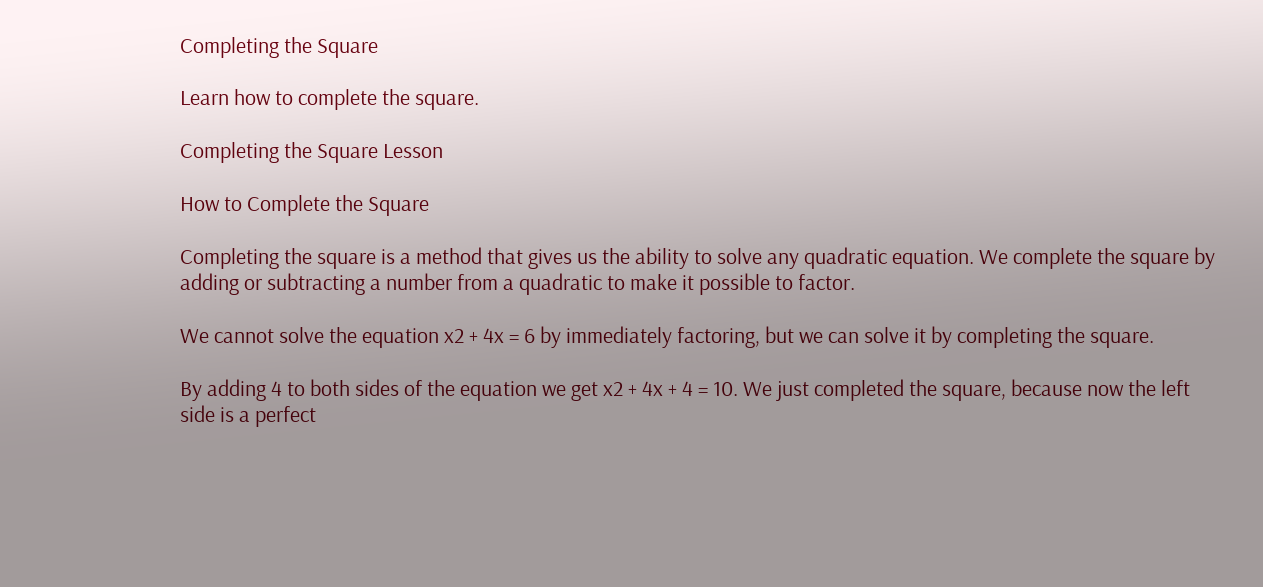Completing the Square

Learn how to complete the square.

Completing the Square Lesson

How to Complete the Square

Completing the square is a method that gives us the ability to solve any quadratic equation. We complete the square by adding or subtracting a number from a quadratic to make it possible to factor.

We cannot solve the equation x2 + 4x = 6 by immediately factoring, but we can solve it by completing the square.

By adding 4 to both sides of the equation we get x2 + 4x + 4 = 10. We just completed the square, because now the left side is a perfect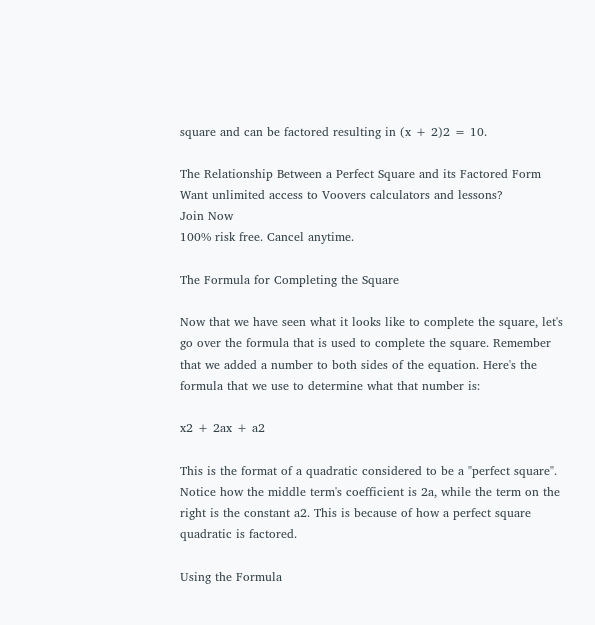square and can be factored resulting in (x + 2)2 = 10.

The Relationship Between a Perfect Square and its Factored Form
Want unlimited access to Voovers calculators and lessons?
Join Now
100% risk free. Cancel anytime.

The Formula for Completing the Square

Now that we have seen what it looks like to complete the square, let's go over the formula that is used to complete the square. Remember that we added a number to both sides of the equation. Here's the formula that we use to determine what that number is:

x2 + 2ax + a2

This is the format of a quadratic considered to be a "perfect square". Notice how the middle term's coefficient is 2a, while the term on the right is the constant a2. This is because of how a perfect square quadratic is factored.

Using the Formula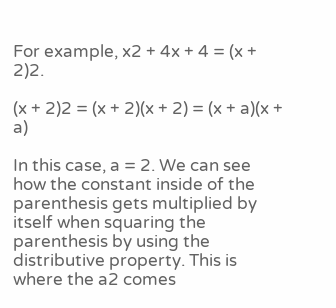For example, x2 + 4x + 4 = (x + 2)2.

(x + 2)2 = (x + 2)(x + 2) = (x + a)(x + a)

In this case, a = 2. We can see how the constant inside of the parenthesis gets multiplied by itself when squaring the parenthesis by using the distributive property. This is where the a2 comes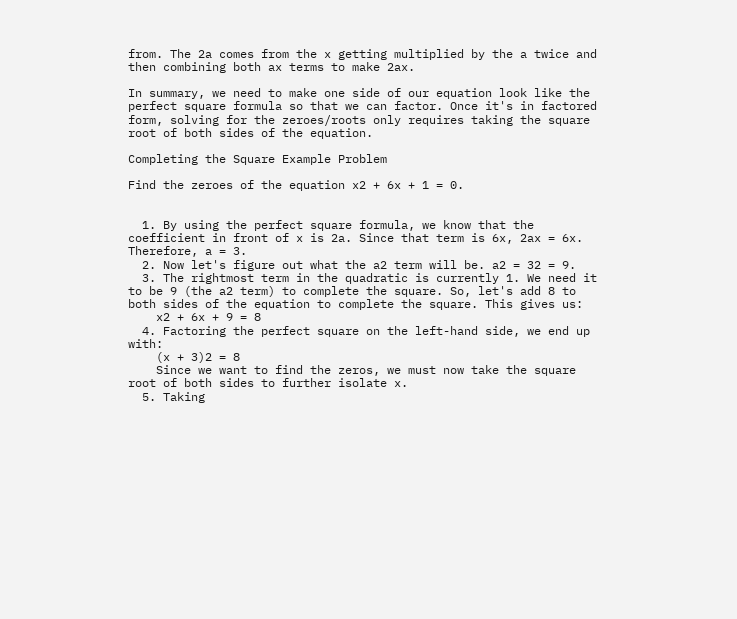from. The 2a comes from the x getting multiplied by the a twice and then combining both ax terms to make 2ax.

In summary, we need to make one side of our equation look like the perfect square formula so that we can factor. Once it's in factored form, solving for the zeroes/roots only requires taking the square root of both sides of the equation.

Completing the Square Example Problem

Find the zeroes of the equation x2 + 6x + 1 = 0.


  1. By using the perfect square formula, we know that the coefficient in front of x is 2a. Since that term is 6x, 2ax = 6x. Therefore, a = 3.
  2. Now let's figure out what the a2 term will be. a2 = 32 = 9.
  3. The rightmost term in the quadratic is currently 1. We need it to be 9 (the a2 term) to complete the square. So, let's add 8 to both sides of the equation to complete the square. This gives us:
    x2 + 6x + 9 = 8
  4. Factoring the perfect square on the left-hand side, we end up with:
    (x + 3)2 = 8
    Since we want to find the zeros, we must now take the square root of both sides to further isolate x.
  5. Taking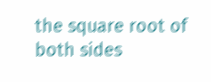the square root of both sides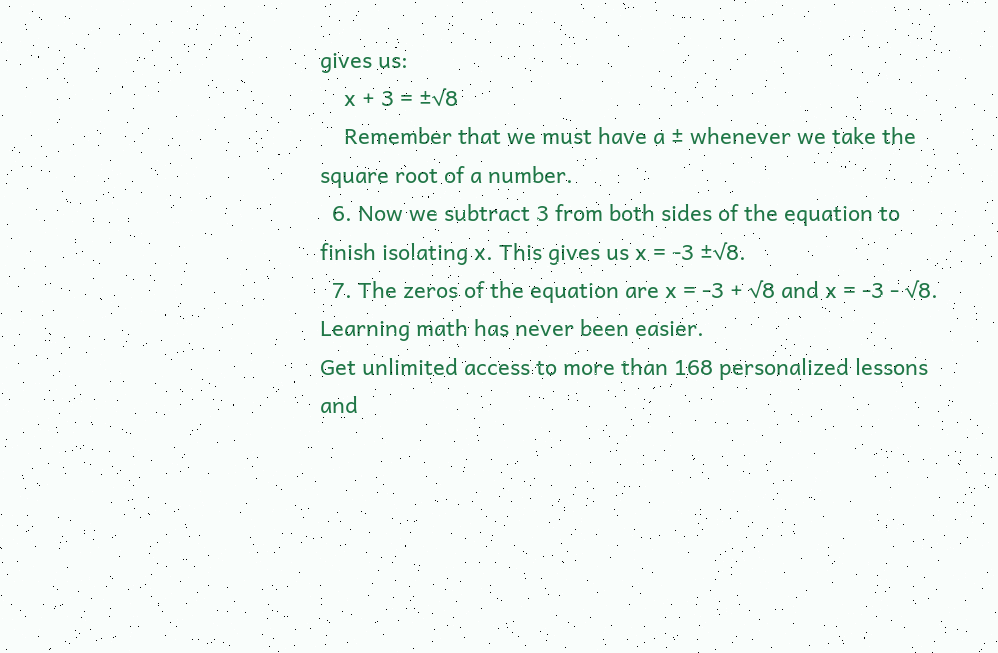gives us:
    x + 3 = ±√8
    Remember that we must have a ± whenever we take the square root of a number.
  6. Now we subtract 3 from both sides of the equation to finish isolating x. This gives us x = -3 ±√8.
  7. The zeros of the equation are x = -3 + √8 and x = -3 - √8.
Learning math has never been easier.
Get unlimited access to more than 168 personalized lessons and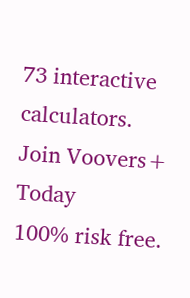73 interactive calculators.
Join Voovers+ Today
100% risk free.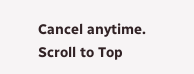Cancel anytime.
Scroll to Top